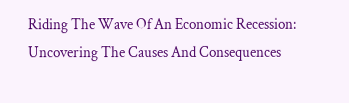Riding The Wave Of An Economic Recession: Uncovering The Causes And Consequences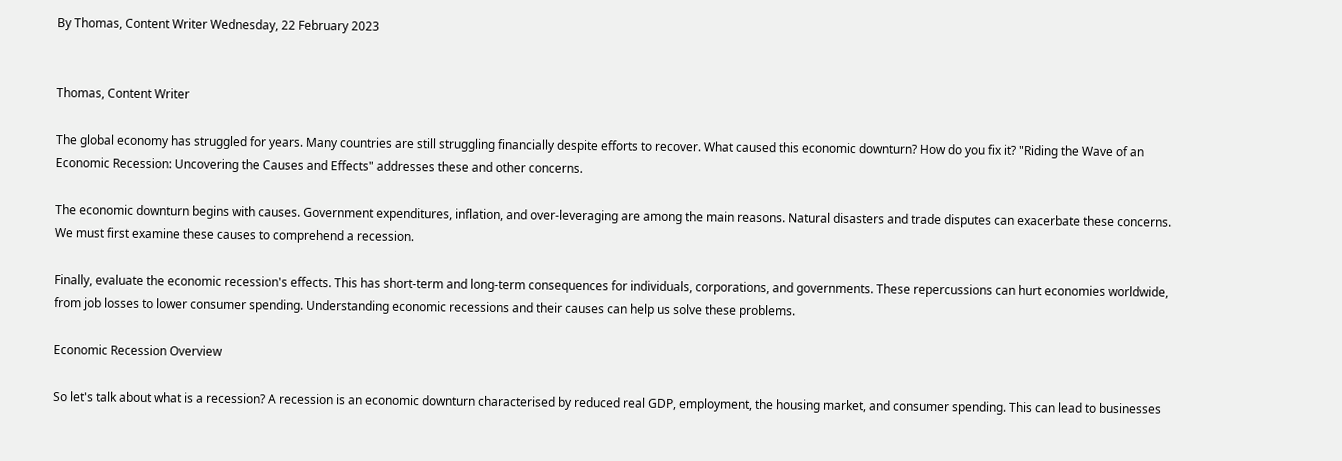By Thomas, Content Writer Wednesday, 22 February 2023


Thomas, Content Writer

The global economy has struggled for years. Many countries are still struggling financially despite efforts to recover. What caused this economic downturn? How do you fix it? "Riding the Wave of an Economic Recession: Uncovering the Causes and Effects" addresses these and other concerns.

The economic downturn begins with causes. Government expenditures, inflation, and over-leveraging are among the main reasons. Natural disasters and trade disputes can exacerbate these concerns. We must first examine these causes to comprehend a recession.

Finally, evaluate the economic recession's effects. This has short-term and long-term consequences for individuals, corporations, and governments. These repercussions can hurt economies worldwide, from job losses to lower consumer spending. Understanding economic recessions and their causes can help us solve these problems.

Economic Recession Overview

So let's talk about what is a recession? A recession is an economic downturn characterised by reduced real GDP, employment, the housing market, and consumer spending. This can lead to businesses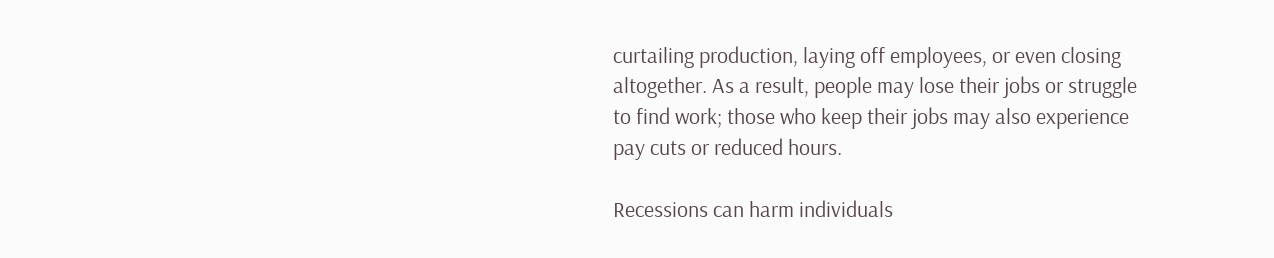curtailing production, laying off employees, or even closing altogether. As a result, people may lose their jobs or struggle to find work; those who keep their jobs may also experience pay cuts or reduced hours.

Recessions can harm individuals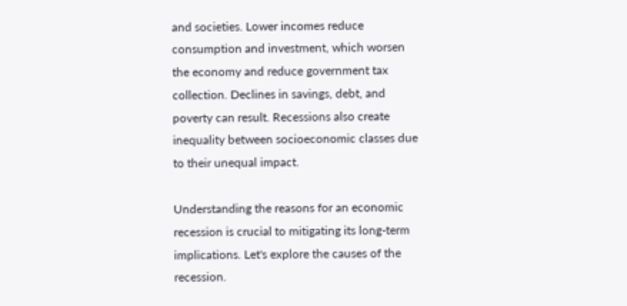and societies. Lower incomes reduce consumption and investment, which worsen the economy and reduce government tax collection. Declines in savings, debt, and poverty can result. Recessions also create inequality between socioeconomic classes due to their unequal impact.

Understanding the reasons for an economic recession is crucial to mitigating its long-term implications. Let's explore the causes of the recession.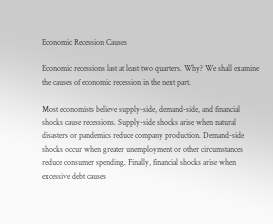Economic Recession Causes

Economic recessions last at least two quarters. Why? We shall examine the causes of economic recession in the next part.

Most economists believe supply-side, demand-side, and financial shocks cause recessions. Supply-side shocks arise when natural disasters or pandemics reduce company production. Demand-side shocks occur when greater unemployment or other circumstances reduce consumer spending. Finally, financial shocks arise when excessive debt causes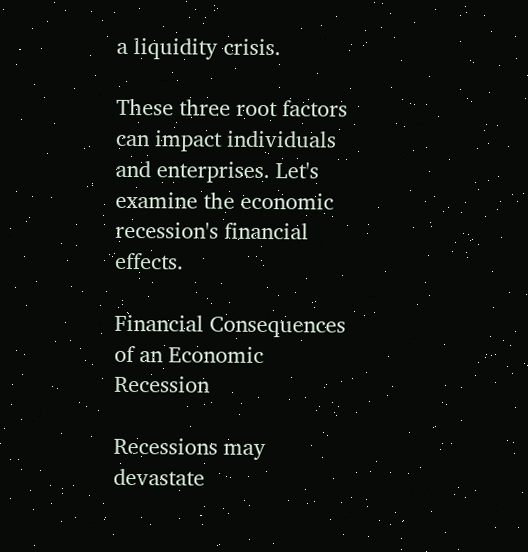a liquidity crisis.

These three root factors can impact individuals and enterprises. Let's examine the economic recession's financial effects.

Financial Consequences of an Economic Recession

Recessions may devastate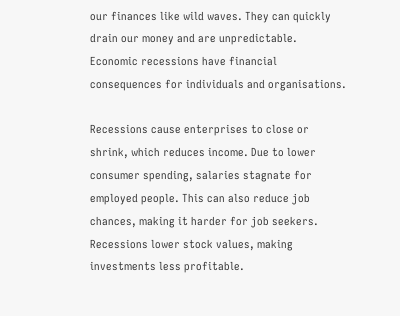our finances like wild waves. They can quickly drain our money and are unpredictable. Economic recessions have financial consequences for individuals and organisations.

Recessions cause enterprises to close or shrink, which reduces income. Due to lower consumer spending, salaries stagnate for employed people. This can also reduce job chances, making it harder for job seekers. Recessions lower stock values, making investments less profitable.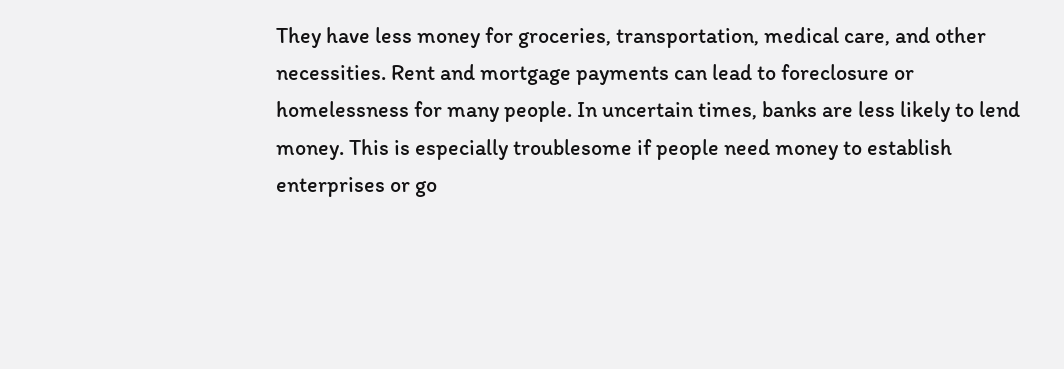They have less money for groceries, transportation, medical care, and other necessities. Rent and mortgage payments can lead to foreclosure or homelessness for many people. In uncertain times, banks are less likely to lend money. This is especially troublesome if people need money to establish enterprises or go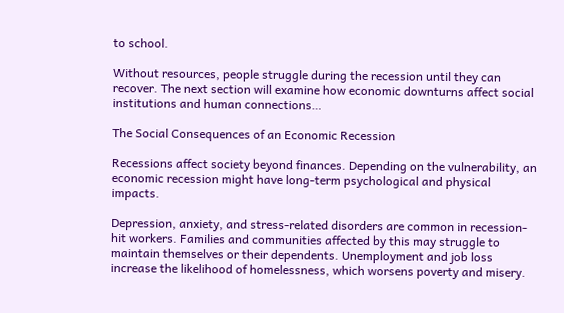to school.

Without resources, people struggle during the recession until they can recover. The next section will examine how economic downturns affect social institutions and human connections…

The Social Consequences of an Economic Recession

Recessions affect society beyond finances. Depending on the vulnerability, an economic recession might have long-term psychological and physical impacts.

Depression, anxiety, and stress-related disorders are common in recession-hit workers. Families and communities affected by this may struggle to maintain themselves or their dependents. Unemployment and job loss increase the likelihood of homelessness, which worsens poverty and misery.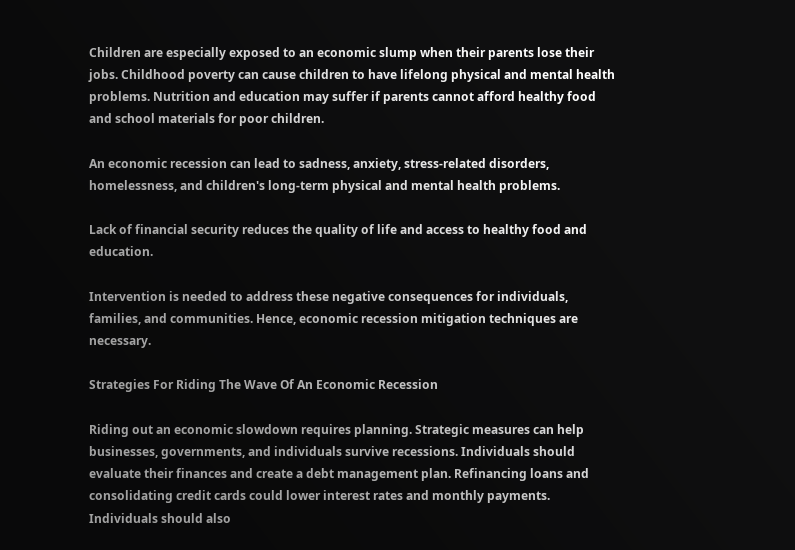Children are especially exposed to an economic slump when their parents lose their jobs. Childhood poverty can cause children to have lifelong physical and mental health problems. Nutrition and education may suffer if parents cannot afford healthy food and school materials for poor children.

An economic recession can lead to sadness, anxiety, stress-related disorders, homelessness, and children's long-term physical and mental health problems.

Lack of financial security reduces the quality of life and access to healthy food and education.

Intervention is needed to address these negative consequences for individuals, families, and communities. Hence, economic recession mitigation techniques are necessary.

Strategies For Riding The Wave Of An Economic Recession

Riding out an economic slowdown requires planning. Strategic measures can help businesses, governments, and individuals survive recessions. Individuals should evaluate their finances and create a debt management plan. Refinancing loans and consolidating credit cards could lower interest rates and monthly payments. Individuals should also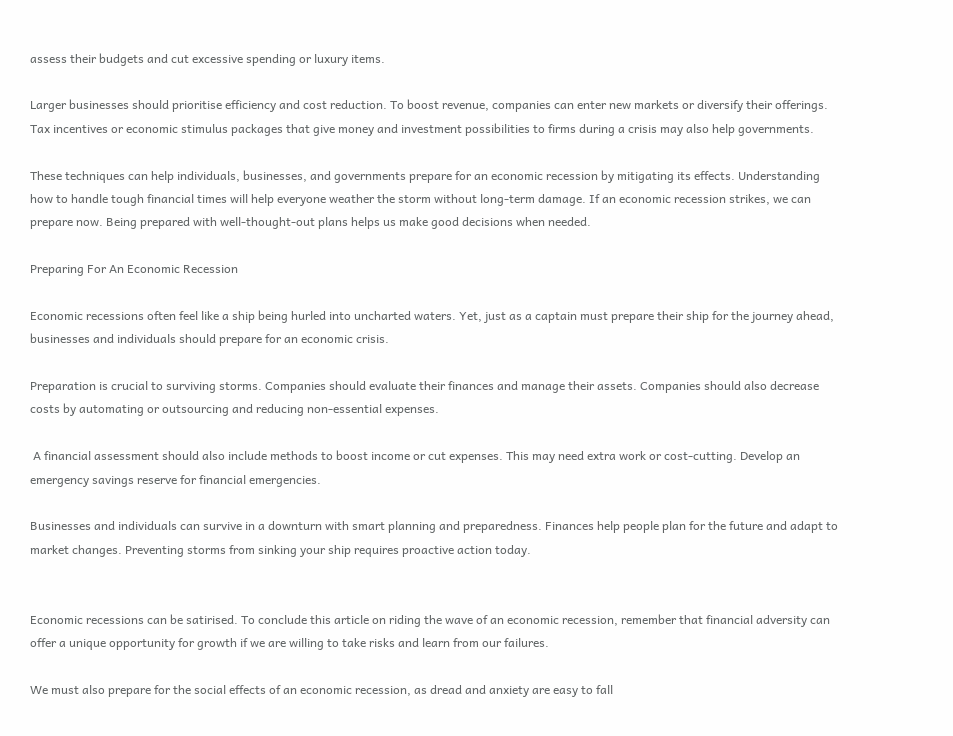assess their budgets and cut excessive spending or luxury items.

Larger businesses should prioritise efficiency and cost reduction. To boost revenue, companies can enter new markets or diversify their offerings. Tax incentives or economic stimulus packages that give money and investment possibilities to firms during a crisis may also help governments.

These techniques can help individuals, businesses, and governments prepare for an economic recession by mitigating its effects. Understanding how to handle tough financial times will help everyone weather the storm without long-term damage. If an economic recession strikes, we can prepare now. Being prepared with well-thought-out plans helps us make good decisions when needed.

Preparing For An Economic Recession

Economic recessions often feel like a ship being hurled into uncharted waters. Yet, just as a captain must prepare their ship for the journey ahead, businesses and individuals should prepare for an economic crisis.

Preparation is crucial to surviving storms. Companies should evaluate their finances and manage their assets. Companies should also decrease costs by automating or outsourcing and reducing non-essential expenses.

 A financial assessment should also include methods to boost income or cut expenses. This may need extra work or cost-cutting. Develop an emergency savings reserve for financial emergencies.

Businesses and individuals can survive in a downturn with smart planning and preparedness. Finances help people plan for the future and adapt to market changes. Preventing storms from sinking your ship requires proactive action today.


Economic recessions can be satirised. To conclude this article on riding the wave of an economic recession, remember that financial adversity can offer a unique opportunity for growth if we are willing to take risks and learn from our failures.

We must also prepare for the social effects of an economic recession, as dread and anxiety are easy to fall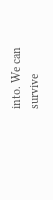into. We can survive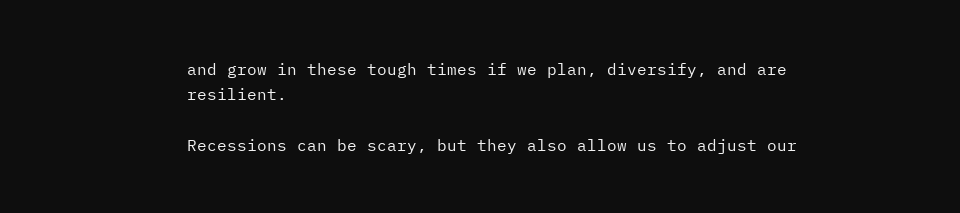and grow in these tough times if we plan, diversify, and are resilient.

Recessions can be scary, but they also allow us to adjust our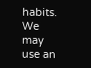habits. We may use an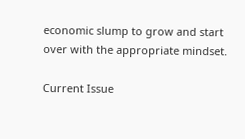economic slump to grow and start over with the appropriate mindset.

Current Issue